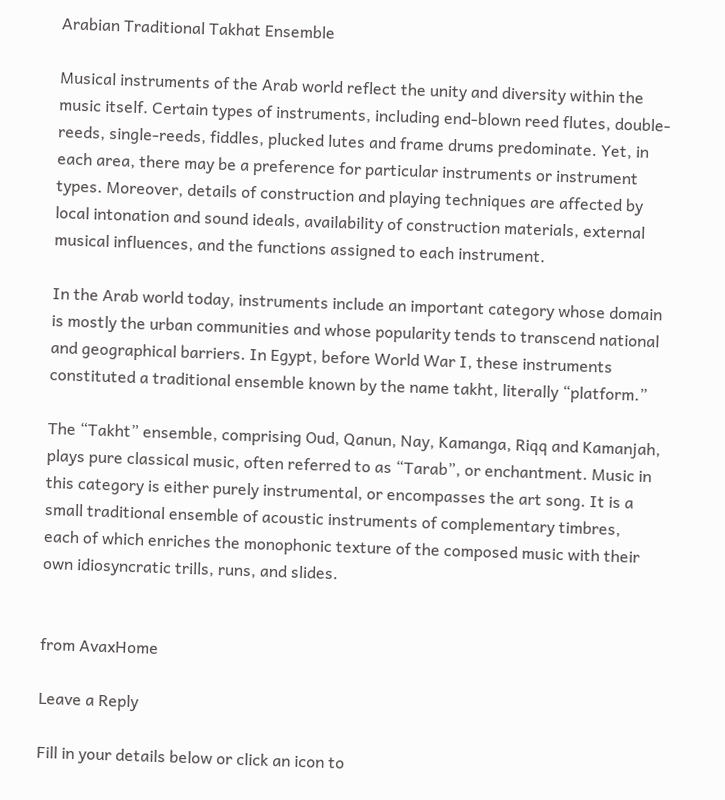Arabian Traditional Takhat Ensemble

Musical instruments of the Arab world reflect the unity and diversity within the music itself. Certain types of instruments, including end-blown reed flutes, double-reeds, single-reeds, fiddles, plucked lutes and frame drums predominate. Yet, in each area, there may be a preference for particular instruments or instrument types. Moreover, details of construction and playing techniques are affected by local intonation and sound ideals, availability of construction materials, external musical influences, and the functions assigned to each instrument.

In the Arab world today, instruments include an important category whose domain is mostly the urban communities and whose popularity tends to transcend national and geographical barriers. In Egypt, before World War I, these instruments constituted a traditional ensemble known by the name takht, literally “platform.”

The “Takht” ensemble, comprising Oud, Qanun, Nay, Kamanga, Riqq and Kamanjah, plays pure classical music, often referred to as “Tarab”, or enchantment. Music in this category is either purely instrumental, or encompasses the art song. It is a small traditional ensemble of acoustic instruments of complementary timbres, each of which enriches the monophonic texture of the composed music with their own idiosyncratic trills, runs, and slides.


from AvaxHome

Leave a Reply

Fill in your details below or click an icon to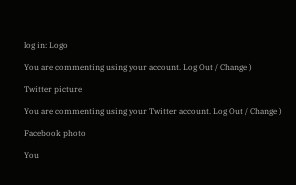log in: Logo

You are commenting using your account. Log Out / Change )

Twitter picture

You are commenting using your Twitter account. Log Out / Change )

Facebook photo

You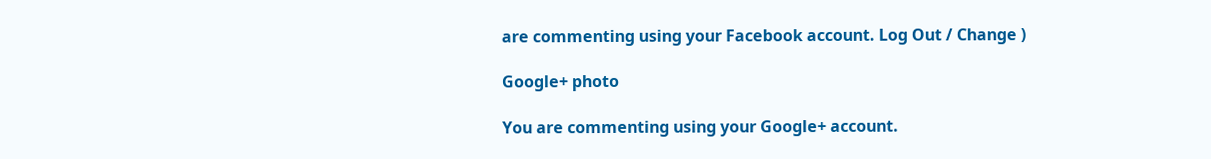are commenting using your Facebook account. Log Out / Change )

Google+ photo

You are commenting using your Google+ account.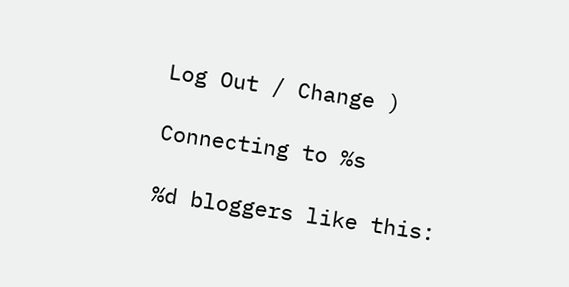Log Out / Change )

Connecting to %s

%d bloggers like this: